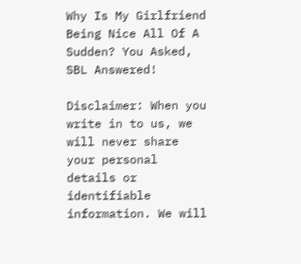Why Is My Girlfriend Being Nice All Of A Sudden? You Asked, SBL Answered!

Disclaimer: When you write in to us, we will never share your personal details or identifiable information. We will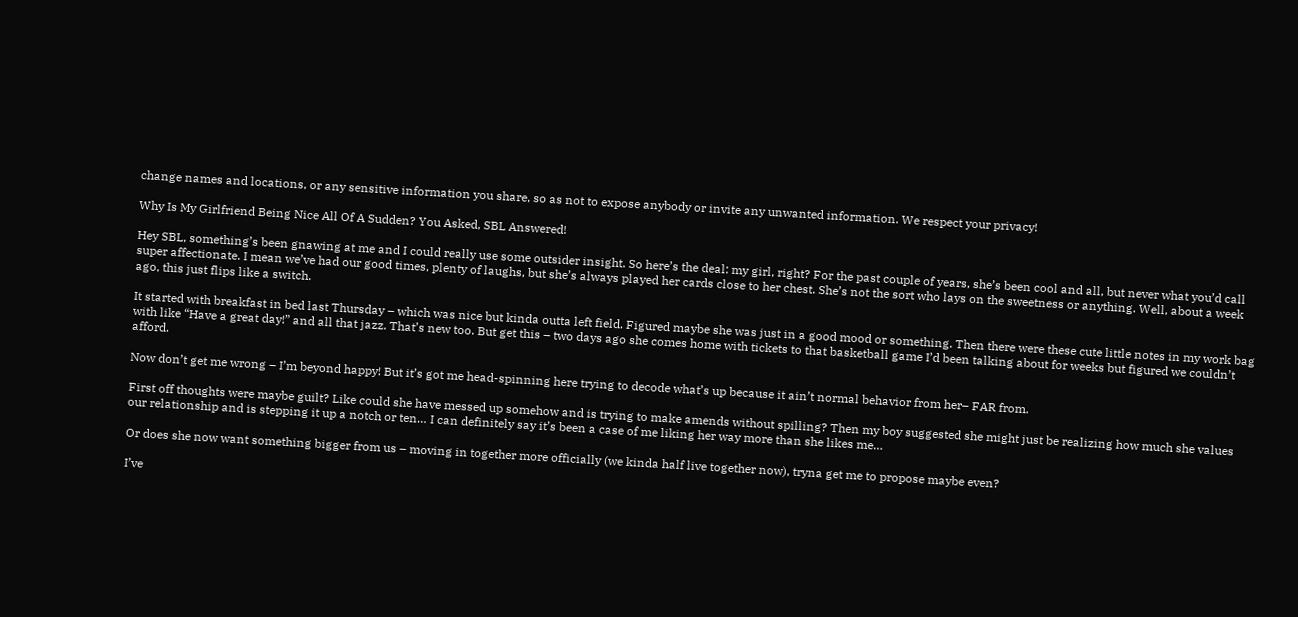change names and locations, or any sensitive information you share, so as not to expose anybody or invite any unwanted information. We respect your privacy!

Why Is My Girlfriend Being Nice All Of A Sudden? You Asked, SBL Answered!

Hey SBL, something’s been gnawing at me and I could really use some outsider insight. So here’s the deal: my girl, right? For the past couple of years, she’s been cool and all, but never what you’d call super affectionate. I mean we’ve had our good times, plenty of laughs, but she’s always played her cards close to her chest. She’s not the sort who lays on the sweetness or anything. Well, about a week ago, this just flips like a switch.

It started with breakfast in bed last Thursday – which was nice but kinda outta left field. Figured maybe she was just in a good mood or something. Then there were these cute little notes in my work bag with like “Have a great day!” and all that jazz. That’s new too. But get this – two days ago she comes home with tickets to that basketball game I’d been talking about for weeks but figured we couldn’t afford.

Now don’t get me wrong – I’m beyond happy! But it’s got me head-spinning here trying to decode what’s up because it ain’t normal behavior from her– FAR from.

First off thoughts were maybe guilt? Like could she have messed up somehow and is trying to make amends without spilling? Then my boy suggested she might just be realizing how much she values our relationship and is stepping it up a notch or ten… I can definitely say it’s been a case of me liking her way more than she likes me…

Or does she now want something bigger from us – moving in together more officially (we kinda half live together now), tryna get me to propose maybe even?

I’ve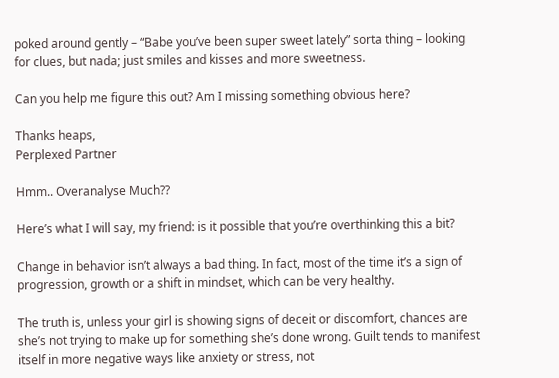poked around gently – “Babe you’ve been super sweet lately” sorta thing – looking for clues, but nada; just smiles and kisses and more sweetness.

Can you help me figure this out? Am I missing something obvious here?

Thanks heaps,
Perplexed Partner

Hmm.. Overanalyse Much??

Here’s what I will say, my friend: is it possible that you’re overthinking this a bit?

Change in behavior isn’t always a bad thing. In fact, most of the time it’s a sign of progression, growth or a shift in mindset, which can be very healthy.

The truth is, unless your girl is showing signs of deceit or discomfort, chances are she’s not trying to make up for something she’s done wrong. Guilt tends to manifest itself in more negative ways like anxiety or stress, not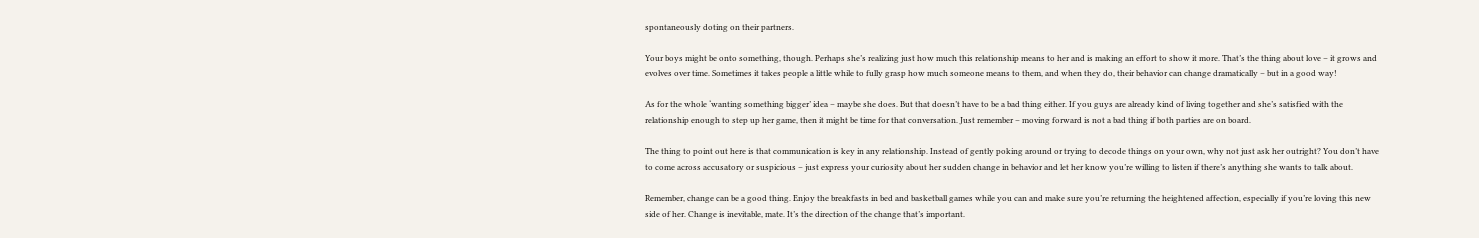spontaneously doting on their partners.

Your boys might be onto something, though. Perhaps she’s realizing just how much this relationship means to her and is making an effort to show it more. That’s the thing about love – it grows and evolves over time. Sometimes it takes people a little while to fully grasp how much someone means to them, and when they do, their behavior can change dramatically – but in a good way!

As for the whole ‘wanting something bigger’ idea – maybe she does. But that doesn’t have to be a bad thing either. If you guys are already kind of living together and she’s satisfied with the relationship enough to step up her game, then it might be time for that conversation. Just remember – moving forward is not a bad thing if both parties are on board.

The thing to point out here is that communication is key in any relationship. Instead of gently poking around or trying to decode things on your own, why not just ask her outright? You don’t have to come across accusatory or suspicious – just express your curiosity about her sudden change in behavior and let her know you’re willing to listen if there’s anything she wants to talk about.

Remember, change can be a good thing. Enjoy the breakfasts in bed and basketball games while you can and make sure you’re returning the heightened affection, especially if you’re loving this new side of her. Change is inevitable, mate. It’s the direction of the change that’s important.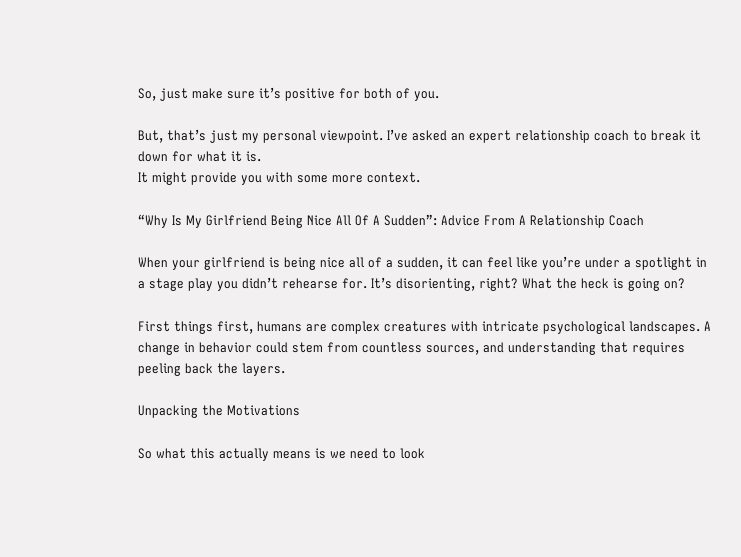So, just make sure it’s positive for both of you.

But, that’s just my personal viewpoint. I’ve asked an expert relationship coach to break it down for what it is.
It might provide you with some more context.

“Why Is My Girlfriend Being Nice All Of A Sudden”: Advice From A Relationship Coach

When your girlfriend is being nice all of a sudden, it can feel like you’re under a spotlight in a stage play you didn’t rehearse for. It’s disorienting, right? What the heck is going on?

First things first, humans are complex creatures with intricate psychological landscapes. A change in behavior could stem from countless sources, and understanding that requires peeling back the layers.

Unpacking the Motivations

So what this actually means is we need to look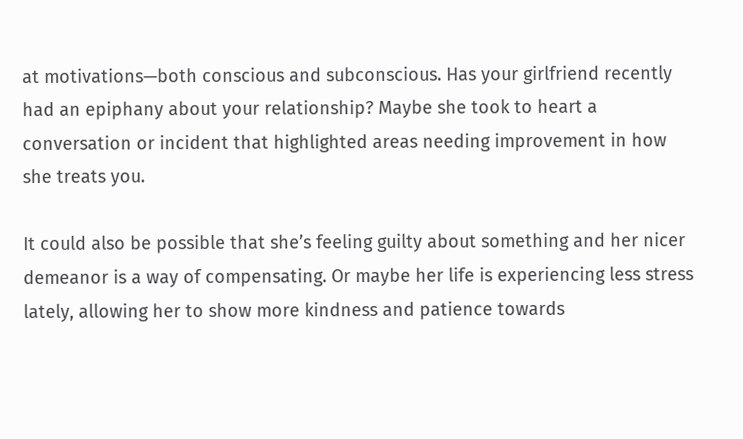at motivations—both conscious and subconscious. Has your girlfriend recently had an epiphany about your relationship? Maybe she took to heart a conversation or incident that highlighted areas needing improvement in how she treats you.

It could also be possible that she’s feeling guilty about something and her nicer demeanor is a way of compensating. Or maybe her life is experiencing less stress lately, allowing her to show more kindness and patience towards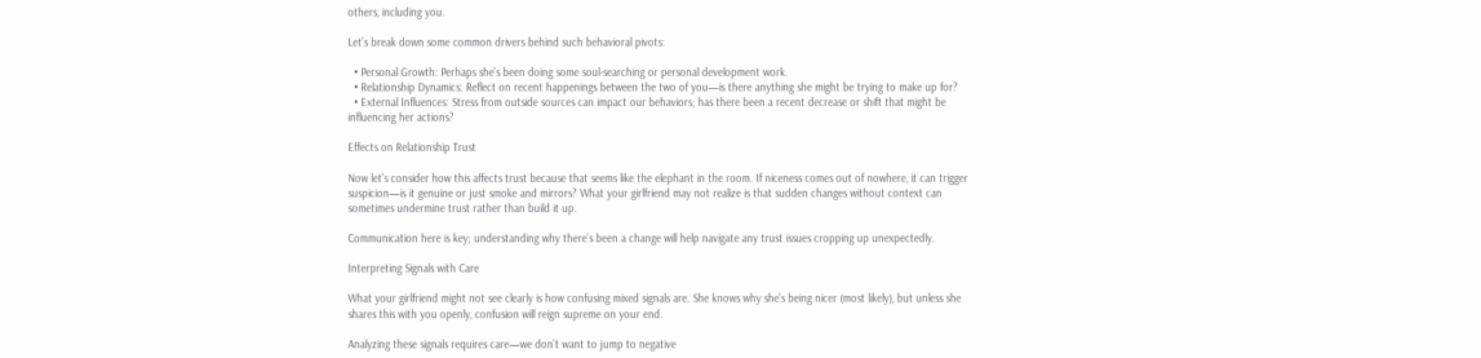others, including you.

Let’s break down some common drivers behind such behavioral pivots:

  • Personal Growth: Perhaps she’s been doing some soul-searching or personal development work.
  • Relationship Dynamics: Reflect on recent happenings between the two of you—is there anything she might be trying to make up for?
  • External Influences: Stress from outside sources can impact our behaviors; has there been a recent decrease or shift that might be influencing her actions?

Effects on Relationship Trust

Now let’s consider how this affects trust because that seems like the elephant in the room. If niceness comes out of nowhere, it can trigger suspicion—is it genuine or just smoke and mirrors? What your girlfriend may not realize is that sudden changes without context can sometimes undermine trust rather than build it up.

Communication here is key; understanding why there’s been a change will help navigate any trust issues cropping up unexpectedly.

Interpreting Signals with Care

What your girlfriend might not see clearly is how confusing mixed signals are. She knows why she’s being nicer (most likely), but unless she shares this with you openly, confusion will reign supreme on your end.

Analyzing these signals requires care—we don’t want to jump to negative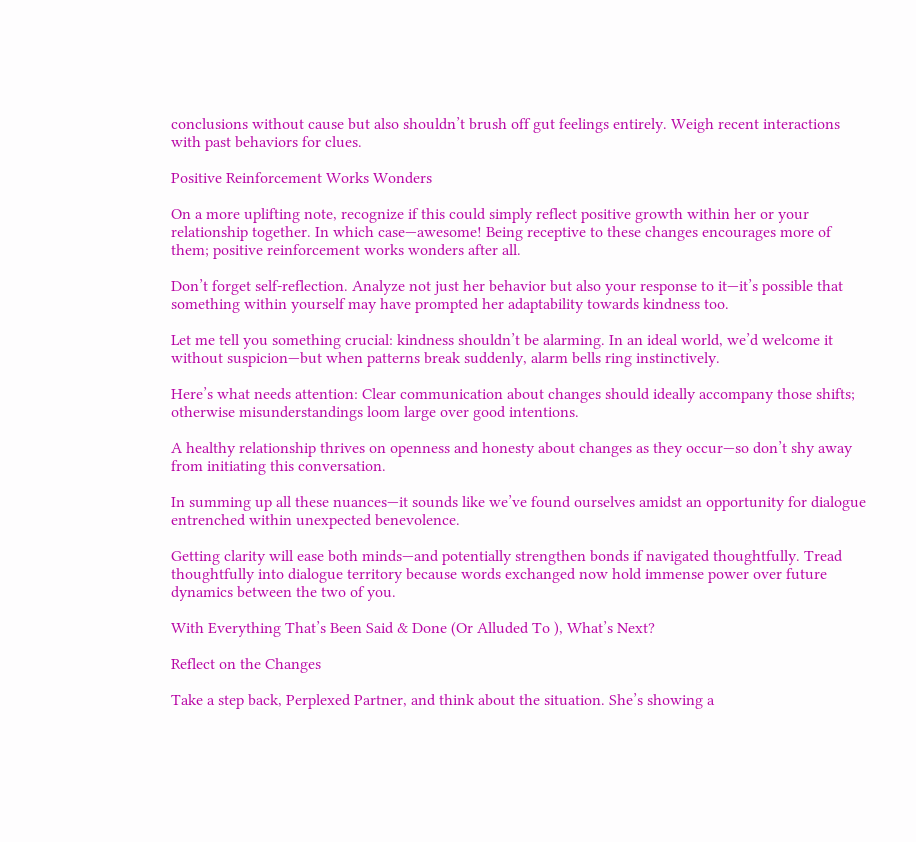conclusions without cause but also shouldn’t brush off gut feelings entirely. Weigh recent interactions with past behaviors for clues.

Positive Reinforcement Works Wonders

On a more uplifting note, recognize if this could simply reflect positive growth within her or your relationship together. In which case—awesome! Being receptive to these changes encourages more of them; positive reinforcement works wonders after all.

Don’t forget self-reflection. Analyze not just her behavior but also your response to it—it’s possible that something within yourself may have prompted her adaptability towards kindness too.

Let me tell you something crucial: kindness shouldn’t be alarming. In an ideal world, we’d welcome it without suspicion—but when patterns break suddenly, alarm bells ring instinctively.

Here’s what needs attention: Clear communication about changes should ideally accompany those shifts; otherwise misunderstandings loom large over good intentions.

A healthy relationship thrives on openness and honesty about changes as they occur—so don’t shy away from initiating this conversation.

In summing up all these nuances—it sounds like we’ve found ourselves amidst an opportunity for dialogue entrenched within unexpected benevolence.

Getting clarity will ease both minds—and potentially strengthen bonds if navigated thoughtfully. Tread thoughtfully into dialogue territory because words exchanged now hold immense power over future dynamics between the two of you.

With Everything That’s Been Said & Done (Or Alluded To ), What’s Next?

Reflect on the Changes

Take a step back, Perplexed Partner, and think about the situation. She’s showing a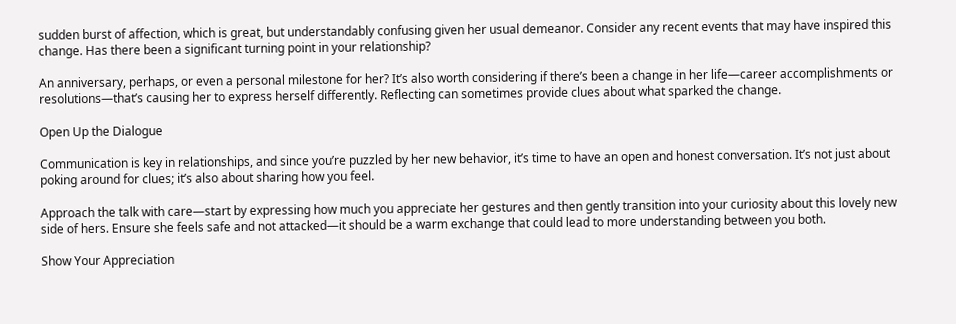sudden burst of affection, which is great, but understandably confusing given her usual demeanor. Consider any recent events that may have inspired this change. Has there been a significant turning point in your relationship?

An anniversary, perhaps, or even a personal milestone for her? It’s also worth considering if there’s been a change in her life—career accomplishments or resolutions—that’s causing her to express herself differently. Reflecting can sometimes provide clues about what sparked the change.

Open Up the Dialogue

Communication is key in relationships, and since you’re puzzled by her new behavior, it’s time to have an open and honest conversation. It’s not just about poking around for clues; it’s also about sharing how you feel.

Approach the talk with care—start by expressing how much you appreciate her gestures and then gently transition into your curiosity about this lovely new side of hers. Ensure she feels safe and not attacked—it should be a warm exchange that could lead to more understanding between you both.

Show Your Appreciation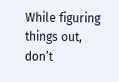While figuring things out, don’t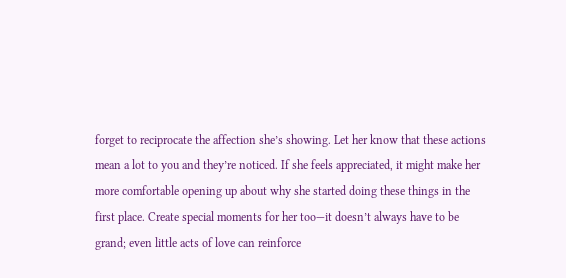forget to reciprocate the affection she’s showing. Let her know that these actions mean a lot to you and they’re noticed. If she feels appreciated, it might make her more comfortable opening up about why she started doing these things in the first place. Create special moments for her too—it doesn’t always have to be grand; even little acts of love can reinforce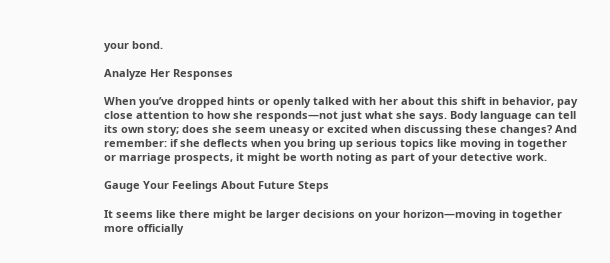your bond.

Analyze Her Responses

When you’ve dropped hints or openly talked with her about this shift in behavior, pay close attention to how she responds—not just what she says. Body language can tell its own story; does she seem uneasy or excited when discussing these changes? And remember: if she deflects when you bring up serious topics like moving in together or marriage prospects, it might be worth noting as part of your detective work.

Gauge Your Feelings About Future Steps

It seems like there might be larger decisions on your horizon—moving in together more officially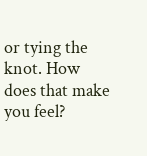or tying the knot. How does that make you feel?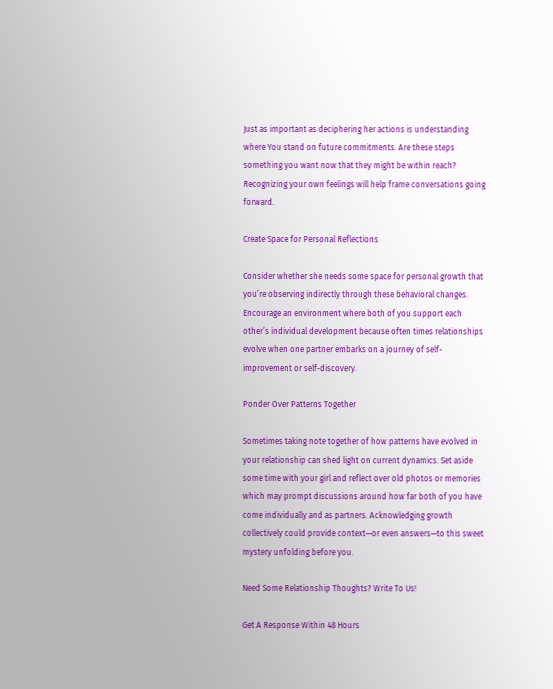Just as important as deciphering her actions is understanding where You stand on future commitments. Are these steps something you want now that they might be within reach? Recognizing your own feelings will help frame conversations going forward.

Create Space for Personal Reflections

Consider whether she needs some space for personal growth that you’re observing indirectly through these behavioral changes. Encourage an environment where both of you support each other’s individual development because often times relationships evolve when one partner embarks on a journey of self-improvement or self-discovery.

Ponder Over Patterns Together

Sometimes taking note together of how patterns have evolved in your relationship can shed light on current dynamics. Set aside some time with your girl and reflect over old photos or memories which may prompt discussions around how far both of you have come individually and as partners. Acknowledging growth collectively could provide context—or even answers—to this sweet mystery unfolding before you.

Need Some Relationship Thoughts? Write To Us!

Get A Response Within 48 Hours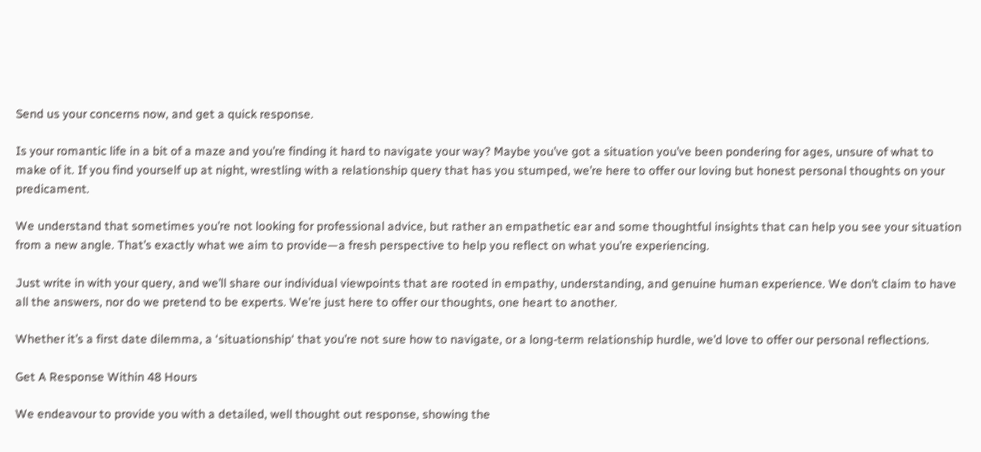Send us your concerns now, and get a quick response.

Is your romantic life in a bit of a maze and you’re finding it hard to navigate your way? Maybe you’ve got a situation you’ve been pondering for ages, unsure of what to make of it. If you find yourself up at night, wrestling with a relationship query that has you stumped, we’re here to offer our loving but honest personal thoughts on your predicament.

We understand that sometimes you’re not looking for professional advice, but rather an empathetic ear and some thoughtful insights that can help you see your situation from a new angle. That’s exactly what we aim to provide—a fresh perspective to help you reflect on what you’re experiencing.

Just write in with your query, and we’ll share our individual viewpoints that are rooted in empathy, understanding, and genuine human experience. We don’t claim to have all the answers, nor do we pretend to be experts. We’re just here to offer our thoughts, one heart to another.

Whether it’s a first date dilemma, a ‘situationship‘ that you’re not sure how to navigate, or a long-term relationship hurdle, we’d love to offer our personal reflections.

Get A Response Within 48 Hours

We endeavour to provide you with a detailed, well thought out response, showing the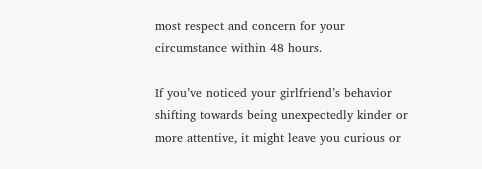most respect and concern for your circumstance within 48 hours.

If you’ve noticed your girlfriend’s behavior shifting towards being unexpectedly kinder or more attentive, it might leave you curious or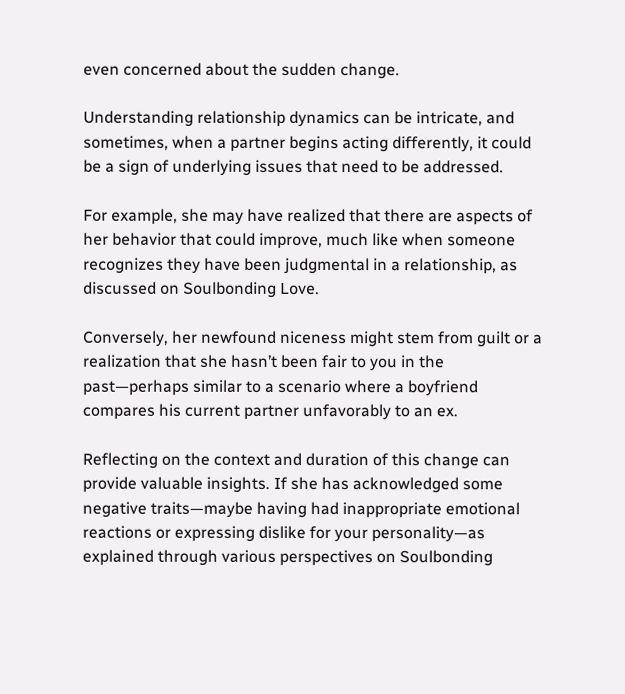even concerned about the sudden change.

Understanding relationship dynamics can be intricate, and sometimes, when a partner begins acting differently, it could be a sign of underlying issues that need to be addressed.

For example, she may have realized that there are aspects of her behavior that could improve, much like when someone recognizes they have been judgmental in a relationship, as discussed on Soulbonding Love.

Conversely, her newfound niceness might stem from guilt or a realization that she hasn’t been fair to you in the past—perhaps similar to a scenario where a boyfriend compares his current partner unfavorably to an ex.

Reflecting on the context and duration of this change can provide valuable insights. If she has acknowledged some negative traits—maybe having had inappropriate emotional reactions or expressing dislike for your personality—as explained through various perspectives on Soulbonding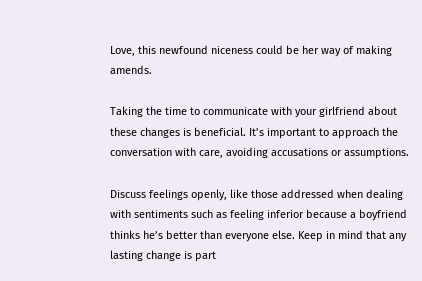Love, this newfound niceness could be her way of making amends.

Taking the time to communicate with your girlfriend about these changes is beneficial. It’s important to approach the conversation with care, avoiding accusations or assumptions.

Discuss feelings openly, like those addressed when dealing with sentiments such as feeling inferior because a boyfriend thinks he’s better than everyone else. Keep in mind that any lasting change is part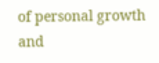of personal growth and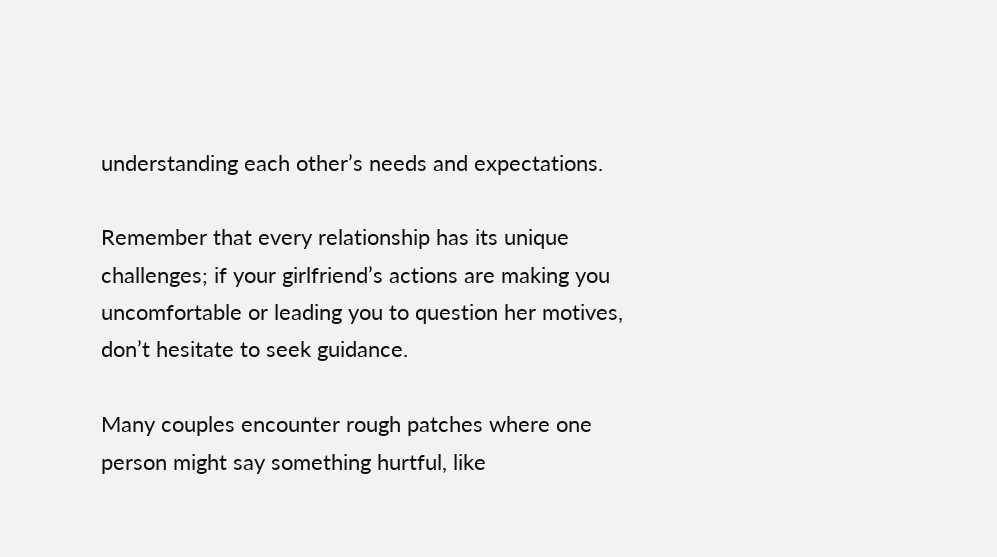understanding each other’s needs and expectations.

Remember that every relationship has its unique challenges; if your girlfriend’s actions are making you uncomfortable or leading you to question her motives, don’t hesitate to seek guidance.

Many couples encounter rough patches where one person might say something hurtful, like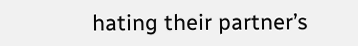hating their partner’s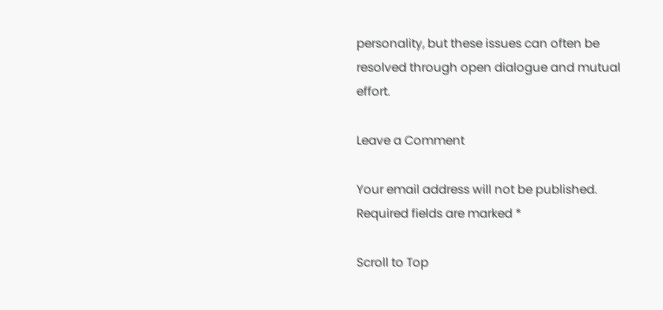personality, but these issues can often be resolved through open dialogue and mutual effort.

Leave a Comment

Your email address will not be published. Required fields are marked *

Scroll to Top